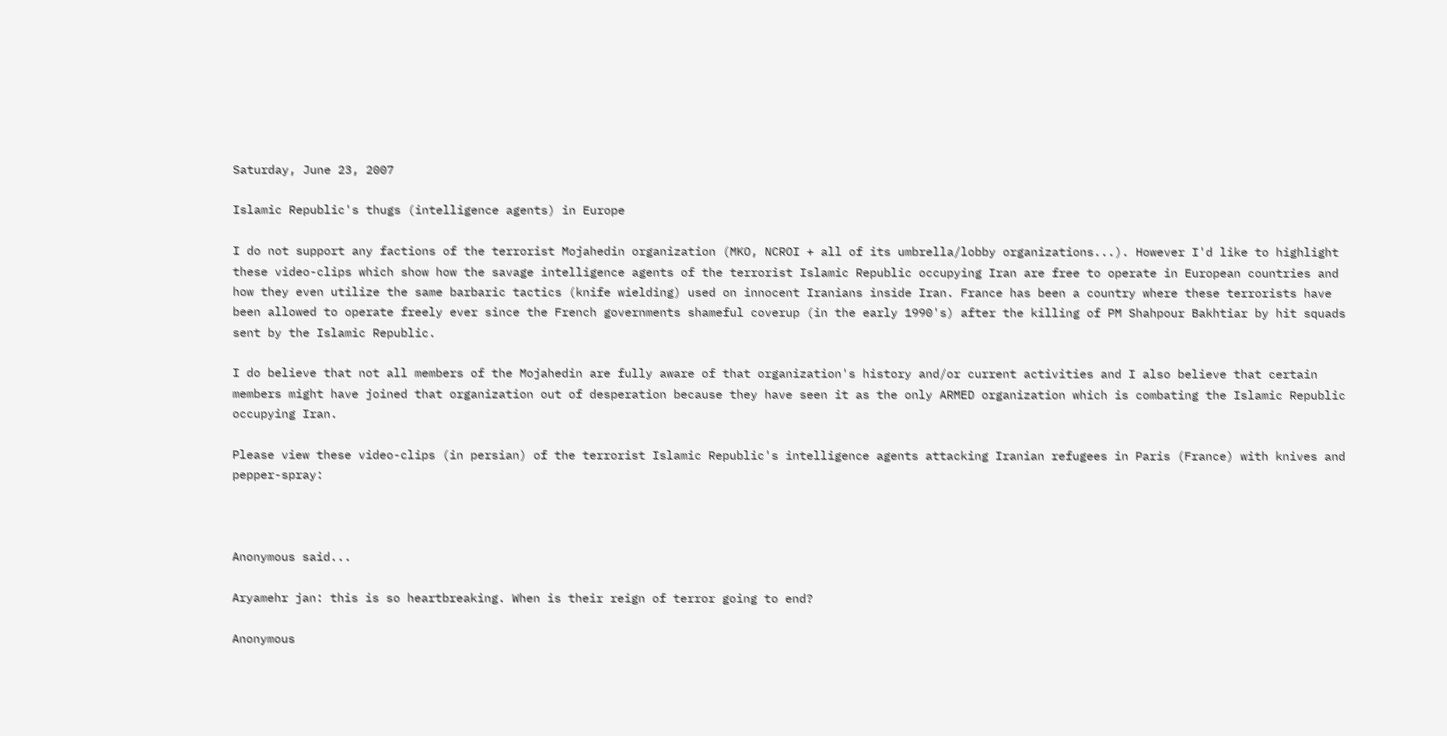Saturday, June 23, 2007

Islamic Republic's thugs (intelligence agents) in Europe

I do not support any factions of the terrorist Mojahedin organization (MKO, NCROI + all of its umbrella/lobby organizations...). However I'd like to highlight these video-clips which show how the savage intelligence agents of the terrorist Islamic Republic occupying Iran are free to operate in European countries and how they even utilize the same barbaric tactics (knife wielding) used on innocent Iranians inside Iran. France has been a country where these terrorists have been allowed to operate freely ever since the French governments shameful coverup (in the early 1990's) after the killing of PM Shahpour Bakhtiar by hit squads sent by the Islamic Republic.

I do believe that not all members of the Mojahedin are fully aware of that organization's history and/or current activities and I also believe that certain members might have joined that organization out of desperation because they have seen it as the only ARMED organization which is combating the Islamic Republic occupying Iran.

Please view these video-clips (in persian) of the terrorist Islamic Republic's intelligence agents attacking Iranian refugees in Paris (France) with knives and pepper-spray:



Anonymous said...

Aryamehr jan: this is so heartbreaking. When is their reign of terror going to end?

Anonymous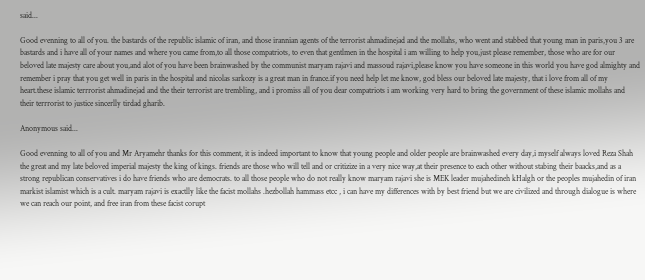said...

Good evenning to all of you. the bastards of the republic islamic of iran, and those irannian agents of the terrorist ahmadinejad and the mollahs, who went and stabbed that young man in paris,you 3 are bastards and i have all of your names and where you came from,to all those compatriots, to even that gentlmen in the hospital i am willing to help you,just please remember, those who are for our beloved late majesty care about you,and alot of you have been brainwashed by the communist maryam rajavi and massoud rajavi,please know you have someone in this world you have god almighty and remember i pray that you get well in paris in the hospital and nicolas sarkozy is a great man in france.if you need help let me know, god bless our beloved late majesty, that i love from all of my heart.these islamic terrrorist ahmadinejad and the their terrorist are trembling, and i promiss all of you dear compatriots i am working very hard to bring the government of these islamic mollahs and their terrrorist to justice sincerlly tirdad gharib.

Anonymous said...

Good evenning to all of you and Mr Aryamehr thanks for this comment, it is indeed important to know that young people and older people are brainwashed every day,i myself always loved Reza Shah the great and my late beloved imperial majesty the king of kings. friends are those who will tell and or critizize in a very nice way,at their presence to each other without stabing their baacks,and as a strong republican conservatives i do have friends who are democrats. to all those people who do not really know maryam rajavi she is MEK leader mujahedineh kHalgh or the peoples mujahedin of iran markist islamist which is a cult. maryam rajavi is exactlly like the facist mollahs .hezbollah hammass etcc , i can have my differences with by best friend but we are civilized and through dialogue is where we can reach our point, and free iran from these facist corupt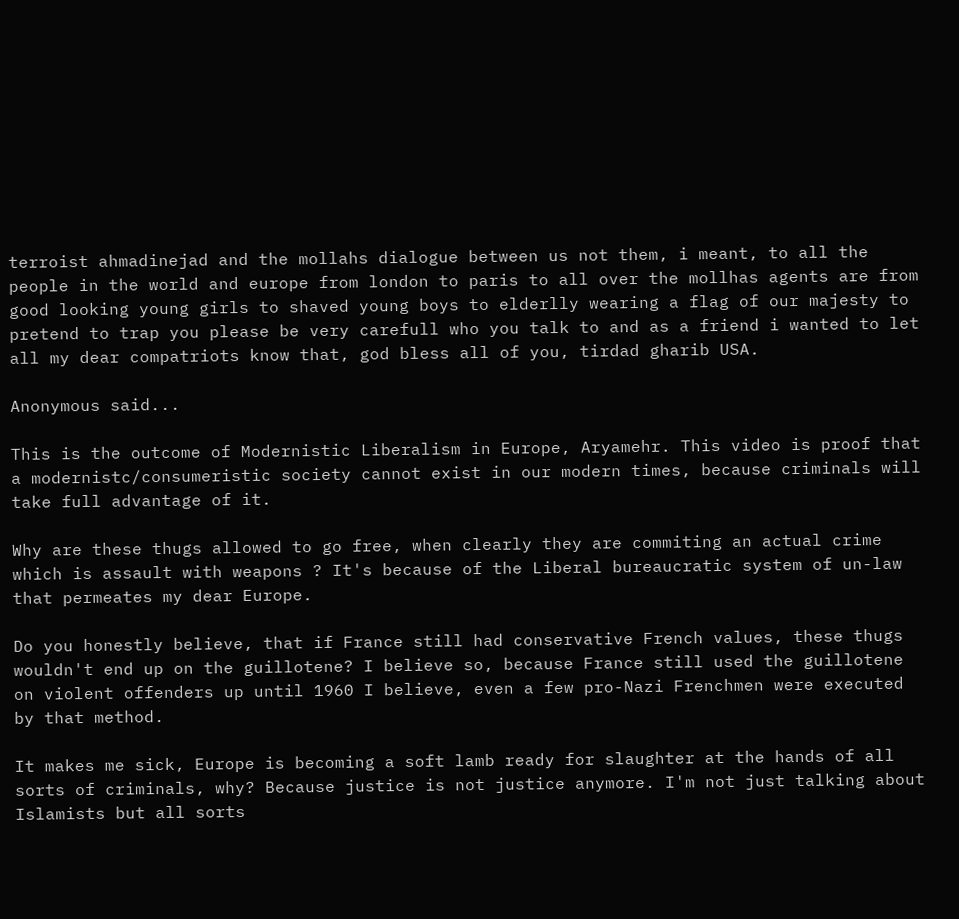terroist ahmadinejad and the mollahs dialogue between us not them, i meant, to all the people in the world and europe from london to paris to all over the mollhas agents are from good looking young girls to shaved young boys to elderlly wearing a flag of our majesty to pretend to trap you please be very carefull who you talk to and as a friend i wanted to let all my dear compatriots know that, god bless all of you, tirdad gharib USA.

Anonymous said...

This is the outcome of Modernistic Liberalism in Europe, Aryamehr. This video is proof that a modernistc/consumeristic society cannot exist in our modern times, because criminals will take full advantage of it.

Why are these thugs allowed to go free, when clearly they are commiting an actual crime which is assault with weapons ? It's because of the Liberal bureaucratic system of un-law that permeates my dear Europe.

Do you honestly believe, that if France still had conservative French values, these thugs wouldn't end up on the guillotene? I believe so, because France still used the guillotene on violent offenders up until 1960 I believe, even a few pro-Nazi Frenchmen were executed by that method.

It makes me sick, Europe is becoming a soft lamb ready for slaughter at the hands of all sorts of criminals, why? Because justice is not justice anymore. I'm not just talking about Islamists but all sorts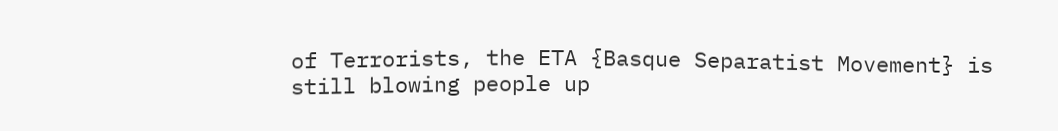of Terrorists, the ETA {Basque Separatist Movement} is still blowing people up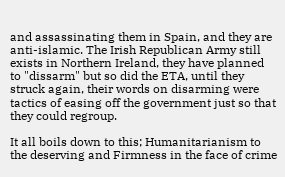and assassinating them in Spain, and they are anti-islamic. The Irish Republican Army still exists in Northern Ireland, they have planned to "dissarm" but so did the ETA, until they struck again, their words on disarming were tactics of easing off the government just so that they could regroup.

It all boils down to this; Humanitarianism to the deserving and Firmness in the face of crime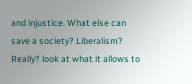and injustice. What else can save a society? Liberalism? Really? look at what it allows to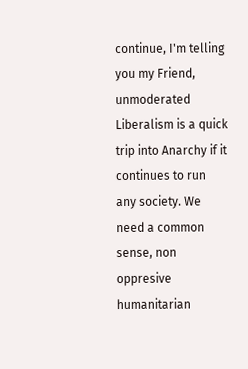continue, I'm telling you my Friend, unmoderated Liberalism is a quick trip into Anarchy if it continues to run any society. We need a common sense, non oppresive humanitarian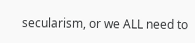secularism, or we ALL need to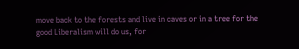move back to the forests and live in caves or in a tree for the good Liberalism will do us, for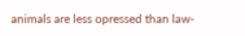animals are less opressed than law-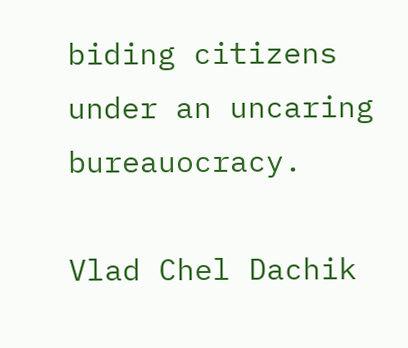biding citizens under an uncaring bureauocracy.

Vlad Chel Dachik